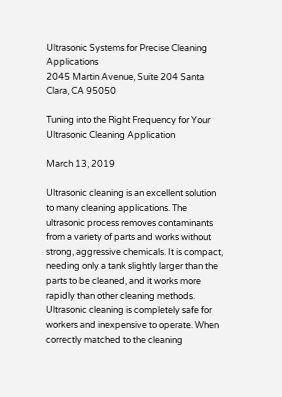Ultrasonic Systems for Precise Cleaning Applications
2045 Martin Avenue, Suite 204 Santa Clara, CA 95050

Tuning into the Right Frequency for Your Ultrasonic Cleaning Application

March 13, 2019

Ultrasonic cleaning is an excellent solution to many cleaning applications. The ultrasonic process removes contaminants from a variety of parts and works without strong, aggressive chemicals. It is compact, needing only a tank slightly larger than the parts to be cleaned, and it works more rapidly than other cleaning methods. Ultrasonic cleaning is completely safe for workers and inexpensive to operate. When correctly matched to the cleaning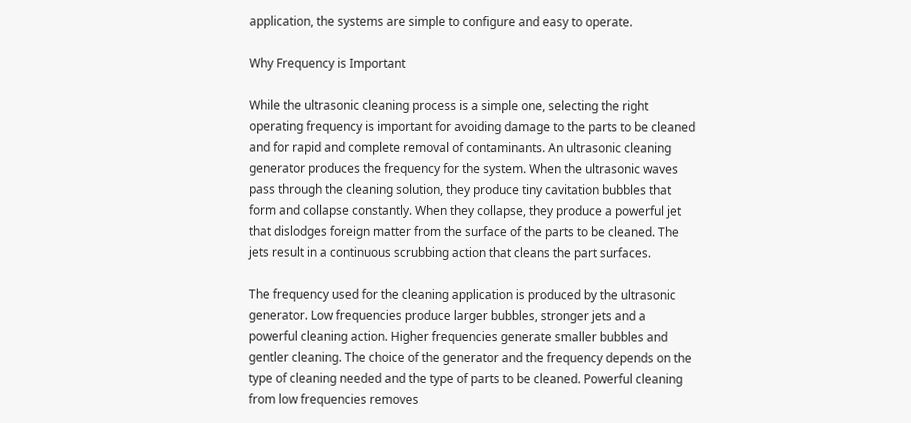application, the systems are simple to configure and easy to operate.

Why Frequency is Important

While the ultrasonic cleaning process is a simple one, selecting the right operating frequency is important for avoiding damage to the parts to be cleaned and for rapid and complete removal of contaminants. An ultrasonic cleaning generator produces the frequency for the system. When the ultrasonic waves pass through the cleaning solution, they produce tiny cavitation bubbles that form and collapse constantly. When they collapse, they produce a powerful jet that dislodges foreign matter from the surface of the parts to be cleaned. The jets result in a continuous scrubbing action that cleans the part surfaces.

The frequency used for the cleaning application is produced by the ultrasonic generator. Low frequencies produce larger bubbles, stronger jets and a powerful cleaning action. Higher frequencies generate smaller bubbles and gentler cleaning. The choice of the generator and the frequency depends on the type of cleaning needed and the type of parts to be cleaned. Powerful cleaning from low frequencies removes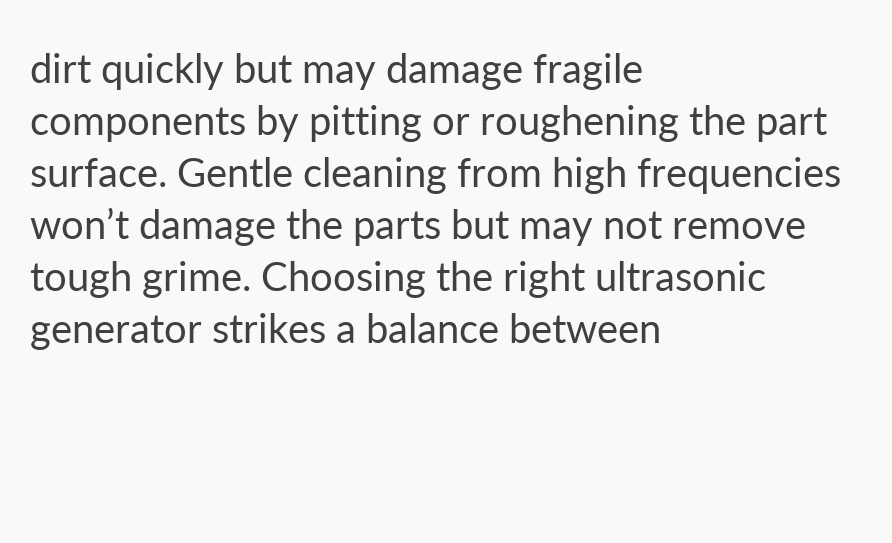dirt quickly but may damage fragile components by pitting or roughening the part surface. Gentle cleaning from high frequencies won’t damage the parts but may not remove tough grime. Choosing the right ultrasonic generator strikes a balance between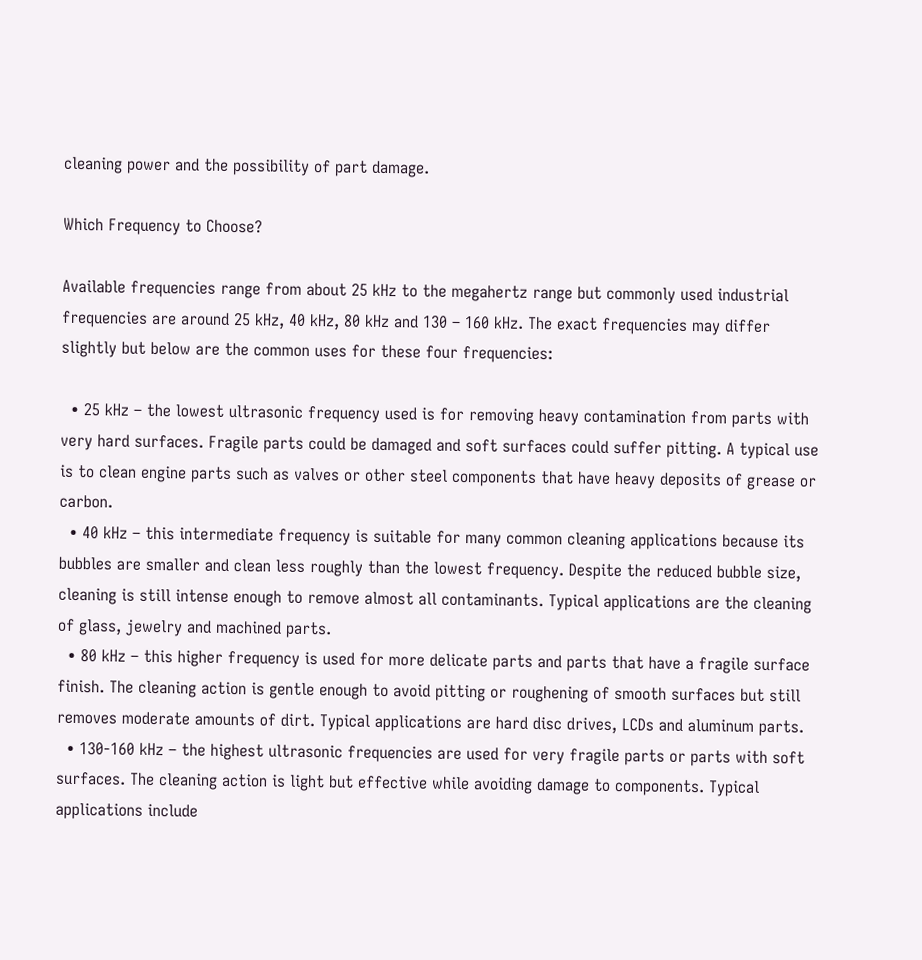cleaning power and the possibility of part damage.

Which Frequency to Choose?

Available frequencies range from about 25 kHz to the megahertz range but commonly used industrial frequencies are around 25 kHz, 40 kHz, 80 kHz and 130 – 160 kHz. The exact frequencies may differ slightly but below are the common uses for these four frequencies:

  • 25 kHz – the lowest ultrasonic frequency used is for removing heavy contamination from parts with very hard surfaces. Fragile parts could be damaged and soft surfaces could suffer pitting. A typical use is to clean engine parts such as valves or other steel components that have heavy deposits of grease or carbon.
  • 40 kHz – this intermediate frequency is suitable for many common cleaning applications because its bubbles are smaller and clean less roughly than the lowest frequency. Despite the reduced bubble size, cleaning is still intense enough to remove almost all contaminants. Typical applications are the cleaning of glass, jewelry and machined parts.
  • 80 kHz – this higher frequency is used for more delicate parts and parts that have a fragile surface finish. The cleaning action is gentle enough to avoid pitting or roughening of smooth surfaces but still removes moderate amounts of dirt. Typical applications are hard disc drives, LCDs and aluminum parts.
  • 130-160 kHz – the highest ultrasonic frequencies are used for very fragile parts or parts with soft surfaces. The cleaning action is light but effective while avoiding damage to components. Typical applications include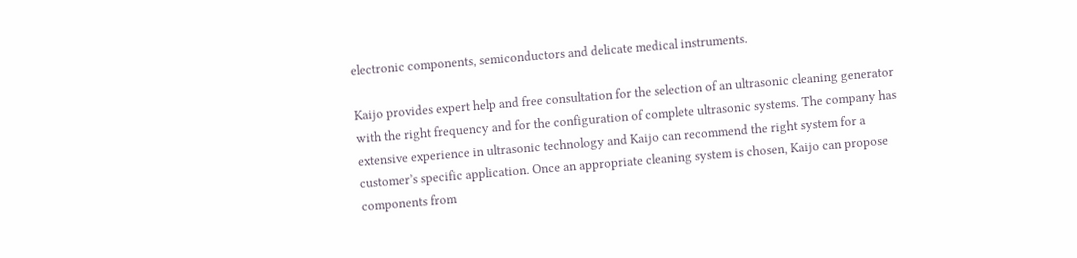electronic components, semiconductors and delicate medical instruments.

Kaijo provides expert help and free consultation for the selection of an ultrasonic cleaning generator with the right frequency and for the configuration of complete ultrasonic systems. The company has extensive experience in ultrasonic technology and Kaijo can recommend the right system for a customer’s specific application. Once an appropriate cleaning system is chosen, Kaijo can propose components from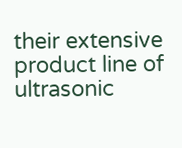their extensive product line of ultrasonic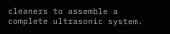cleaners to assemble a complete ultrasonic system.